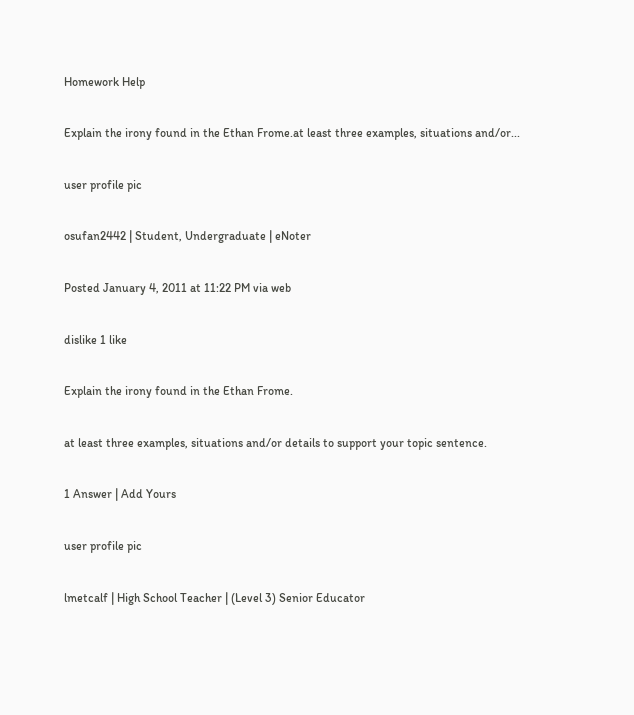Homework Help

Explain the irony found in the Ethan Frome.at least three examples, situations and/or...

user profile pic

osufan2442 | Student, Undergraduate | eNoter

Posted January 4, 2011 at 11:22 PM via web

dislike 1 like

Explain the irony found in the Ethan Frome.

at least three examples, situations and/or details to support your topic sentence.

1 Answer | Add Yours

user profile pic

lmetcalf | High School Teacher | (Level 3) Senior Educator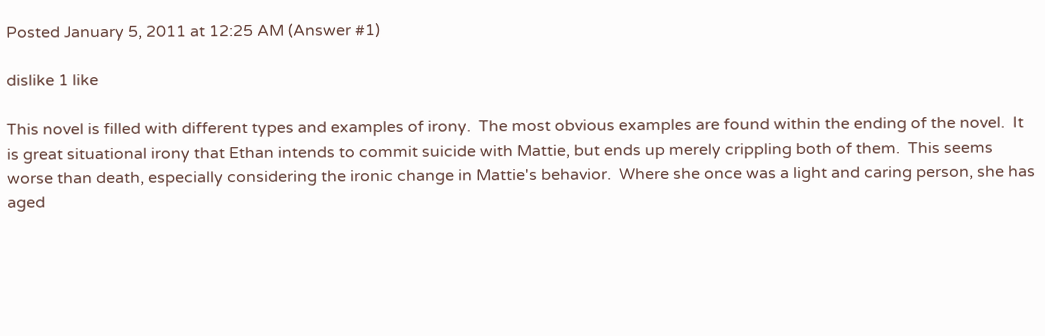Posted January 5, 2011 at 12:25 AM (Answer #1)

dislike 1 like

This novel is filled with different types and examples of irony.  The most obvious examples are found within the ending of the novel.  It is great situational irony that Ethan intends to commit suicide with Mattie, but ends up merely crippling both of them.  This seems worse than death, especially considering the ironic change in Mattie's behavior.  Where she once was a light and caring person, she has aged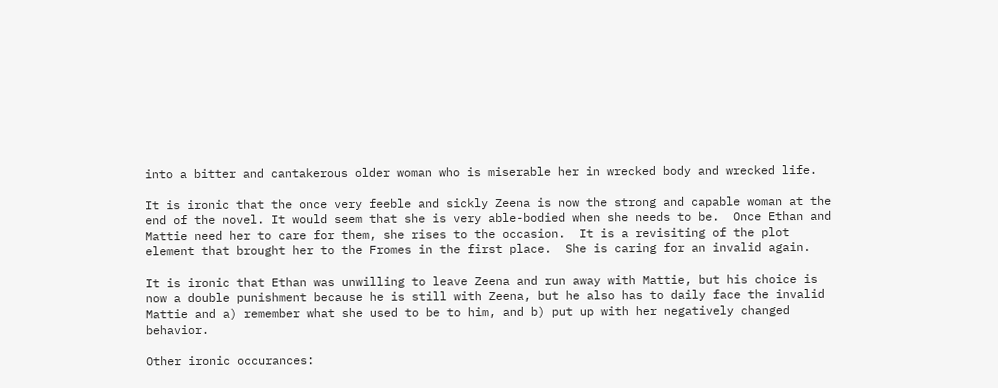into a bitter and cantakerous older woman who is miserable her in wrecked body and wrecked life.

It is ironic that the once very feeble and sickly Zeena is now the strong and capable woman at the end of the novel. It would seem that she is very able-bodied when she needs to be.  Once Ethan and Mattie need her to care for them, she rises to the occasion.  It is a revisiting of the plot element that brought her to the Fromes in the first place.  She is caring for an invalid again.

It is ironic that Ethan was unwilling to leave Zeena and run away with Mattie, but his choice is now a double punishment because he is still with Zeena, but he also has to daily face the invalid Mattie and a) remember what she used to be to him, and b) put up with her negatively changed behavior.

Other ironic occurances: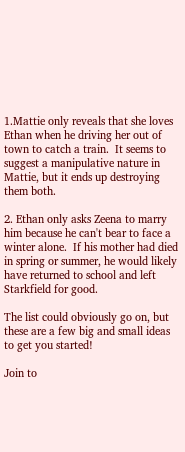1.Mattie only reveals that she loves Ethan when he driving her out of town to catch a train.  It seems to suggest a manipulative nature in Mattie, but it ends up destroying them both.

2. Ethan only asks Zeena to marry him because he can't bear to face a winter alone.  If his mother had died in spring or summer, he would likely have returned to school and left Starkfield for good.

The list could obviously go on, but these are a few big and small ideas to get you started!

Join to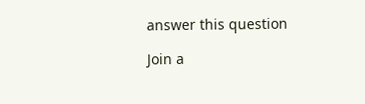answer this question

Join a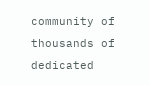community of thousands of dedicated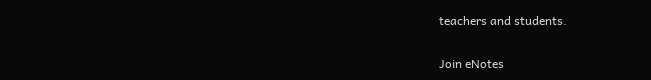teachers and students.

Join eNotes